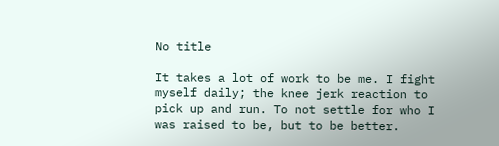No title

It takes a lot of work to be me. I fight myself daily; the knee jerk reaction to pick up and run. To not settle for who I was raised to be, but to be better.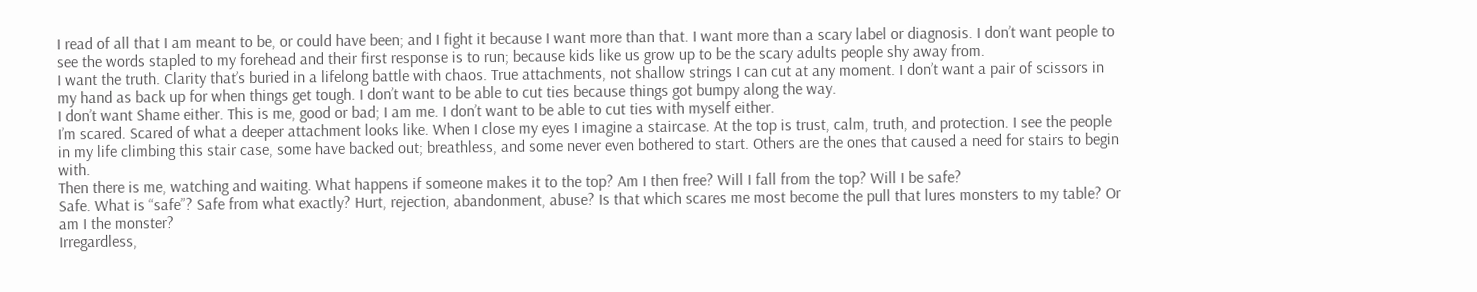I read of all that I am meant to be, or could have been; and I fight it because I want more than that. I want more than a scary label or diagnosis. I don’t want people to see the words stapled to my forehead and their first response is to run; because kids like us grow up to be the scary adults people shy away from.
I want the truth. Clarity that’s buried in a lifelong battle with chaos. True attachments, not shallow strings I can cut at any moment. I don’t want a pair of scissors in my hand as back up for when things get tough. I don’t want to be able to cut ties because things got bumpy along the way.
I don’t want Shame either. This is me, good or bad; I am me. I don’t want to be able to cut ties with myself either.
I’m scared. Scared of what a deeper attachment looks like. When I close my eyes I imagine a staircase. At the top is trust, calm, truth, and protection. I see the people in my life climbing this stair case, some have backed out; breathless, and some never even bothered to start. Others are the ones that caused a need for stairs to begin with.
Then there is me, watching and waiting. What happens if someone makes it to the top? Am I then free? Will I fall from the top? Will I be safe?
Safe. What is “safe”? Safe from what exactly? Hurt, rejection, abandonment, abuse? Is that which scares me most become the pull that lures monsters to my table? Or am I the monster?
Irregardless,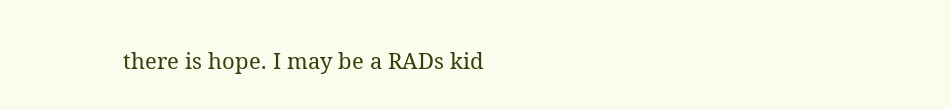there is hope. I may be a RADs kid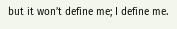but it won’t define me; I define me.